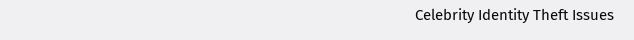Celebrity Identity Theft Issues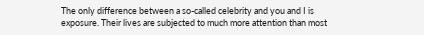The only difference between a so-called celebrity and you and I is exposure. Their lives are subjected to much more attention than most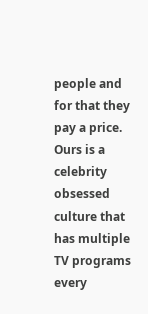people and for that they pay a price. Ours is a celebrity obsessed culture that has multiple TV programs every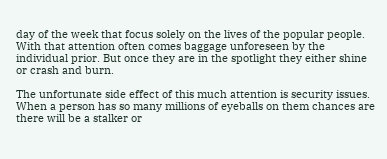day of the week that focus solely on the lives of the popular people. With that attention often comes baggage unforeseen by the individual prior. But once they are in the spotlight they either shine or crash and burn.

The unfortunate side effect of this much attention is security issues. When a person has so many millions of eyeballs on them chances are there will be a stalker or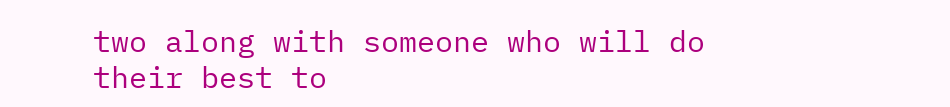two along with someone who will do their best to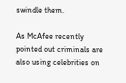swindle them.

As McAfee recently pointed out criminals are also using celebrities on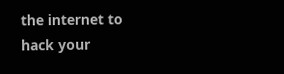the internet to hack your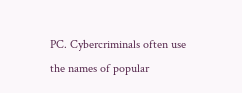PC. Cybercriminals often use the names of popular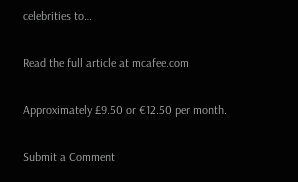celebrities to…

Read the full article at mcafee.com

Approximately £9.50 or €12.50 per month.

Submit a Comment